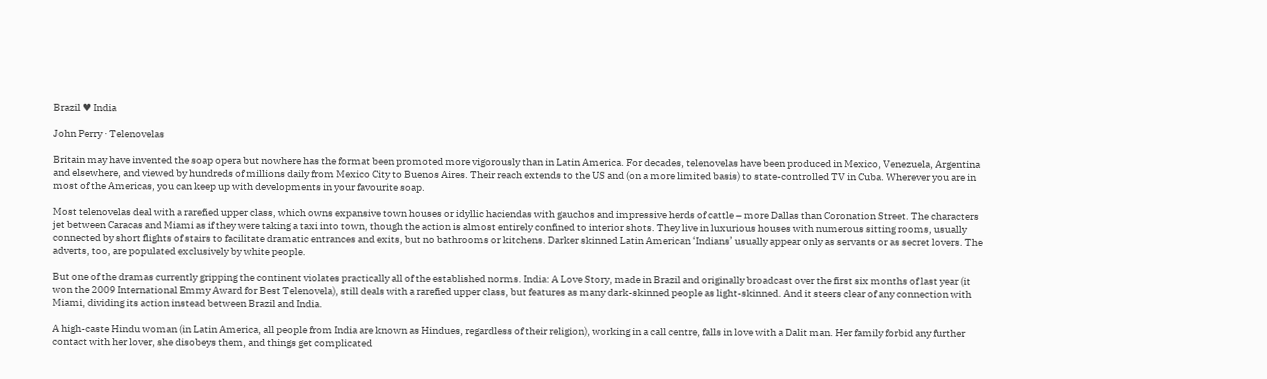Brazil ♥ India

John Perry · Telenovelas

Britain may have invented the soap opera but nowhere has the format been promoted more vigorously than in Latin America. For decades, telenovelas have been produced in Mexico, Venezuela, Argentina and elsewhere, and viewed by hundreds of millions daily from Mexico City to Buenos Aires. Their reach extends to the US and (on a more limited basis) to state-controlled TV in Cuba. Wherever you are in most of the Americas, you can keep up with developments in your favourite soap.

Most telenovelas deal with a rarefied upper class, which owns expansive town houses or idyllic haciendas with gauchos and impressive herds of cattle – more Dallas than Coronation Street. The characters jet between Caracas and Miami as if they were taking a taxi into town, though the action is almost entirely confined to interior shots. They live in luxurious houses with numerous sitting rooms, usually connected by short flights of stairs to facilitate dramatic entrances and exits, but no bathrooms or kitchens. Darker skinned Latin American ‘Indians’ usually appear only as servants or as secret lovers. The adverts, too, are populated exclusively by white people.

But one of the dramas currently gripping the continent violates practically all of the established norms. India: A Love Story, made in Brazil and originally broadcast over the first six months of last year (it won the 2009 International Emmy Award for Best Telenovela), still deals with a rarefied upper class, but features as many dark-skinned people as light-skinned. And it steers clear of any connection with Miami, dividing its action instead between Brazil and India.

A high-caste Hindu woman (in Latin America, all people from India are known as Hindues, regardless of their religion), working in a call centre, falls in love with a Dalit man. Her family forbid any further contact with her lover, she disobeys them, and things get complicated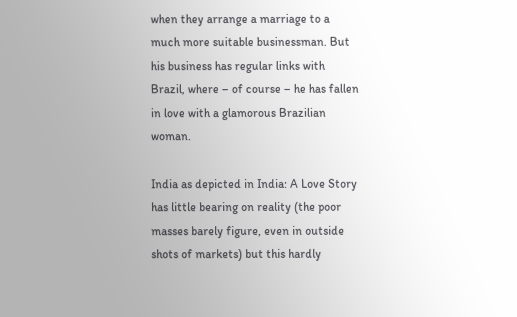when they arrange a marriage to a much more suitable businessman. But his business has regular links with Brazil, where – of course – he has fallen in love with a glamorous Brazilian woman.

India as depicted in India: A Love Story has little bearing on reality (the poor masses barely figure, even in outside shots of markets) but this hardly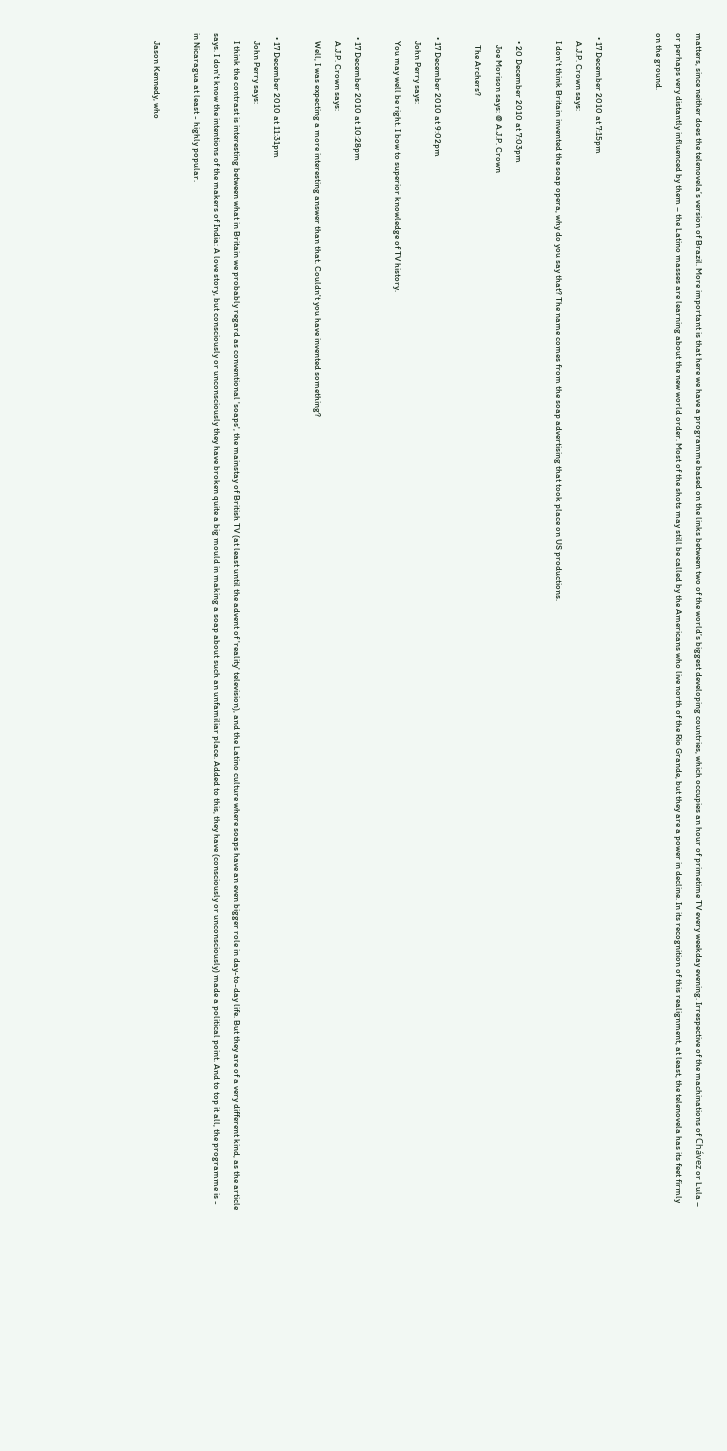matters, since neither does the telenovela’s version of Brazil. More important is that here we have a programme based on the links between two of the world’s biggest developing countries, which occupies an hour of primetime TV every weekday evening. Irrespective of the machinations of Chávez or Lula – or perhaps very distantly influenced by them – the Latino masses are learning about the new world order. Most of the shots may still be called by the Americans who live north of the Rio Grande, but they are a power in decline. In its recognition of this realignment, at least, the telenovela has its feet firmly on the ground.


  • 17 December 2010 at 7:15pm
    A.J.P. Crown says:
    I don't think Britain invented the soap opera, why do you say that? The name comes from the soap advertising that took place on US productions.

    • 20 December 2010 at 7:03pm
      Joe Morison says: @ A.J.P. Crown
      The Archers?

  • 17 December 2010 at 9:02pm
    John Perry says:
    You may well be right. I bow to superior knowledge of TV history.

  • 17 December 2010 at 10:28pm
    A.J.P. Crown says:
    Well, I was expecting a more interesting answer than that. Couldn't you have invented something?

  • 17 December 2010 at 11:31pm
    John Perry says:
    I think the contrast is interesting between what in Britain we probably regard as conventional 'soaps', the mainstay of British TV (at least until the advent of 'reality' television), and the Latino culture where soaps have an even bigger role in day-to-day life. But they are of a very different kind, as the article says. I don't know the intentions of the makers of India: A love story, but consciously or unconsciously they have broken quite a big mould in making a soap about such an unfamiliar place. Added to this, they have (consciously or unconsciously) made a political point. And to top it all, the programme is - in Nicaragua at least - highly popular.

    Jason Kennedy, who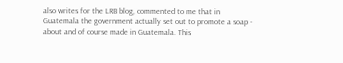also writes for the LRB blog, commented to me that in Guatemala the government actually set out to promote a soap - about and of course made in Guatemala. This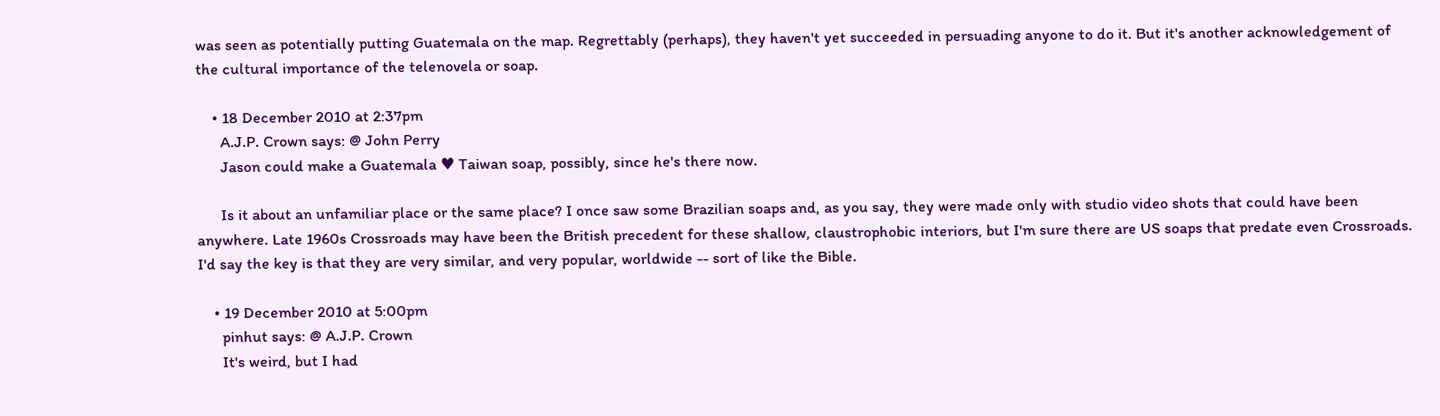was seen as potentially putting Guatemala on the map. Regrettably (perhaps), they haven't yet succeeded in persuading anyone to do it. But it's another acknowledgement of the cultural importance of the telenovela or soap.

    • 18 December 2010 at 2:37pm
      A.J.P. Crown says: @ John Perry
      Jason could make a Guatemala ♥ Taiwan soap, possibly, since he's there now.

      Is it about an unfamiliar place or the same place? I once saw some Brazilian soaps and, as you say, they were made only with studio video shots that could have been anywhere. Late 1960s Crossroads may have been the British precedent for these shallow, claustrophobic interiors, but I'm sure there are US soaps that predate even Crossroads. I'd say the key is that they are very similar, and very popular, worldwide -- sort of like the Bible.

    • 19 December 2010 at 5:00pm
      pinhut says: @ A.J.P. Crown
      It's weird, but I had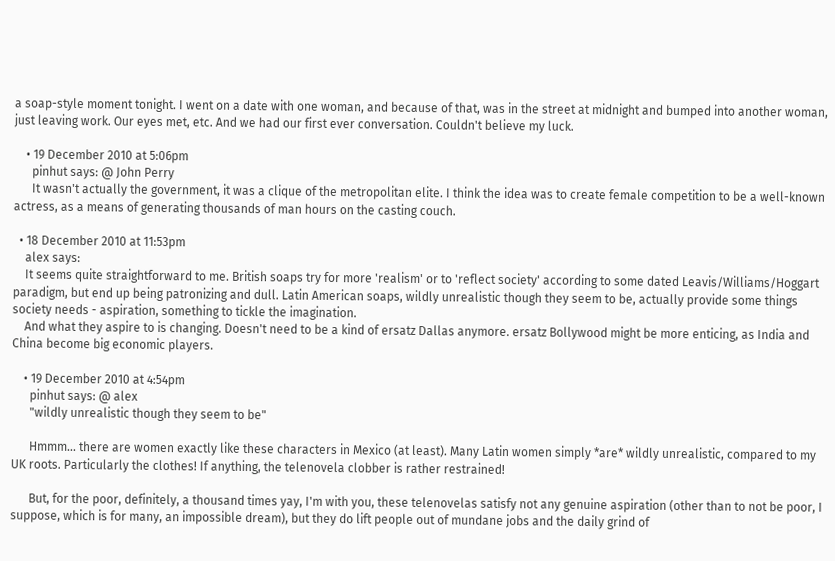a soap-style moment tonight. I went on a date with one woman, and because of that, was in the street at midnight and bumped into another woman, just leaving work. Our eyes met, etc. And we had our first ever conversation. Couldn't believe my luck.

    • 19 December 2010 at 5:06pm
      pinhut says: @ John Perry
      It wasn't actually the government, it was a clique of the metropolitan elite. I think the idea was to create female competition to be a well-known actress, as a means of generating thousands of man hours on the casting couch.

  • 18 December 2010 at 11:53pm
    alex says:
    It seems quite straightforward to me. British soaps try for more 'realism' or to 'reflect society' according to some dated Leavis/Williams/Hoggart paradigm, but end up being patronizing and dull. Latin American soaps, wildly unrealistic though they seem to be, actually provide some things society needs - aspiration, something to tickle the imagination.
    And what they aspire to is changing. Doesn't need to be a kind of ersatz Dallas anymore. ersatz Bollywood might be more enticing, as India and China become big economic players.

    • 19 December 2010 at 4:54pm
      pinhut says: @ alex
      "wildly unrealistic though they seem to be"

      Hmmm... there are women exactly like these characters in Mexico (at least). Many Latin women simply *are* wildly unrealistic, compared to my UK roots. Particularly the clothes! If anything, the telenovela clobber is rather restrained!

      But, for the poor, definitely, a thousand times yay, I'm with you, these telenovelas satisfy not any genuine aspiration (other than to not be poor, I suppose, which is for many, an impossible dream), but they do lift people out of mundane jobs and the daily grind of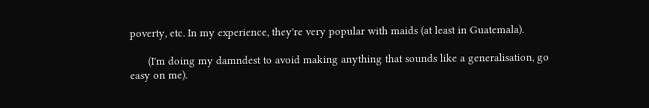poverty, etc. In my experience, they're very popular with maids (at least in Guatemala).

      (I'm doing my damndest to avoid making anything that sounds like a generalisation, go easy on me).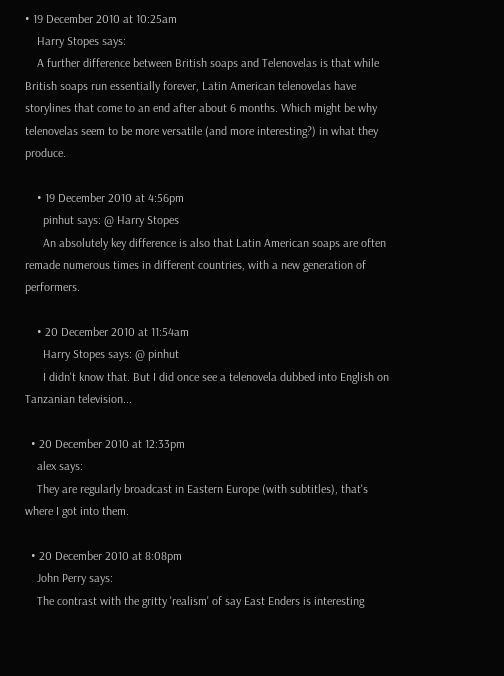• 19 December 2010 at 10:25am
    Harry Stopes says:
    A further difference between British soaps and Telenovelas is that while British soaps run essentially forever, Latin American telenovelas have storylines that come to an end after about 6 months. Which might be why telenovelas seem to be more versatile (and more interesting?) in what they produce.

    • 19 December 2010 at 4:56pm
      pinhut says: @ Harry Stopes
      An absolutely key difference is also that Latin American soaps are often remade numerous times in different countries, with a new generation of performers.

    • 20 December 2010 at 11:54am
      Harry Stopes says: @ pinhut
      I didn't know that. But I did once see a telenovela dubbed into English on Tanzanian television...

  • 20 December 2010 at 12:33pm
    alex says:
    They are regularly broadcast in Eastern Europe (with subtitles), that's where I got into them.

  • 20 December 2010 at 8:08pm
    John Perry says:
    The contrast with the gritty 'realism' of say East Enders is interesting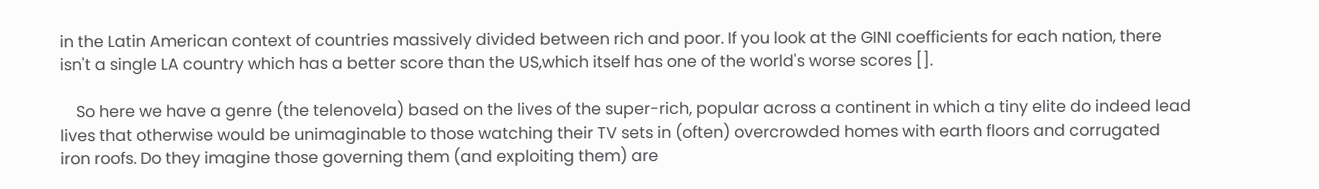in the Latin American context of countries massively divided between rich and poor. If you look at the GINI coefficients for each nation, there isn't a single LA country which has a better score than the US,which itself has one of the world's worse scores [].

    So here we have a genre (the telenovela) based on the lives of the super-rich, popular across a continent in which a tiny elite do indeed lead lives that otherwise would be unimaginable to those watching their TV sets in (often) overcrowded homes with earth floors and corrugated iron roofs. Do they imagine those governing them (and exploiting them) are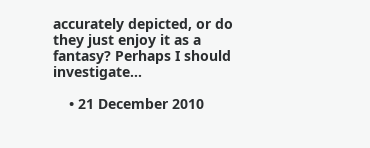accurately depicted, or do they just enjoy it as a fantasy? Perhaps I should investigate...

    • 21 December 2010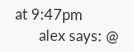at 9:47pm
      alex says: @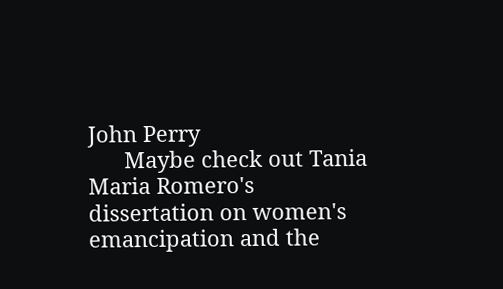John Perry
      Maybe check out Tania Maria Romero's dissertation on women's emancipation and the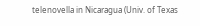telenovella in Nicaragua (Univ. of Texas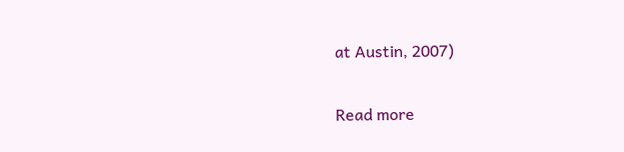at Austin, 2007)

Read more